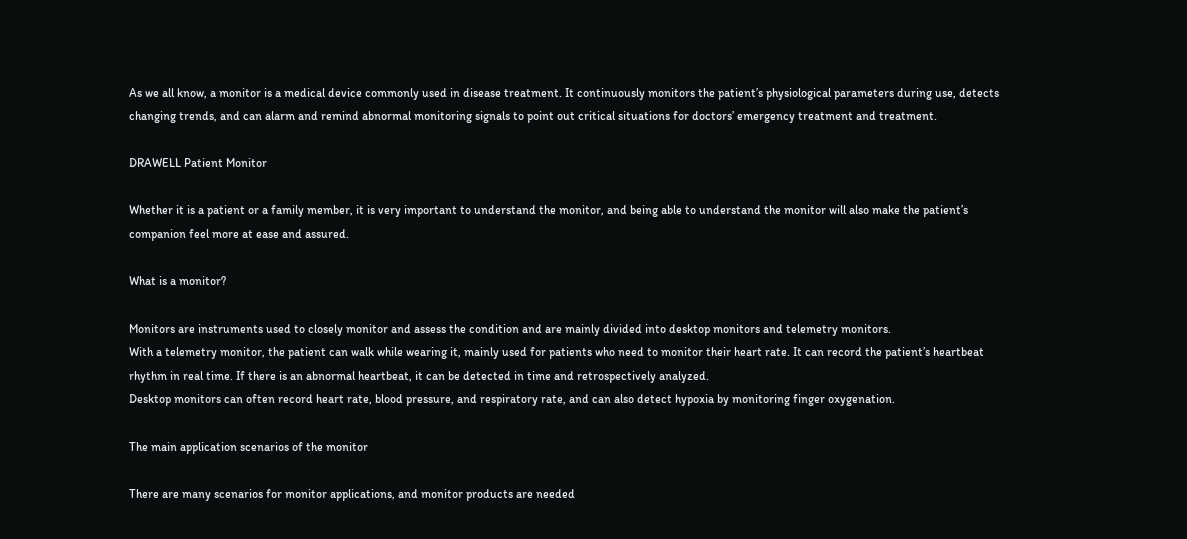As we all know, a monitor is a medical device commonly used in disease treatment. It continuously monitors the patient’s physiological parameters during use, detects changing trends, and can alarm and remind abnormal monitoring signals to point out critical situations for doctors’ emergency treatment and treatment.

DRAWELL Patient Monitor

Whether it is a patient or a family member, it is very important to understand the monitor, and being able to understand the monitor will also make the patient’s companion feel more at ease and assured.

What is a monitor?

Monitors are instruments used to closely monitor and assess the condition and are mainly divided into desktop monitors and telemetry monitors.
With a telemetry monitor, the patient can walk while wearing it, mainly used for patients who need to monitor their heart rate. It can record the patient’s heartbeat rhythm in real time. If there is an abnormal heartbeat, it can be detected in time and retrospectively analyzed.
Desktop monitors can often record heart rate, blood pressure, and respiratory rate, and can also detect hypoxia by monitoring finger oxygenation.

The main application scenarios of the monitor

There are many scenarios for monitor applications, and monitor products are needed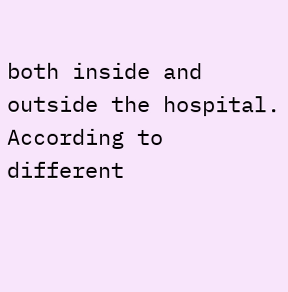both inside and outside the hospital.
According to different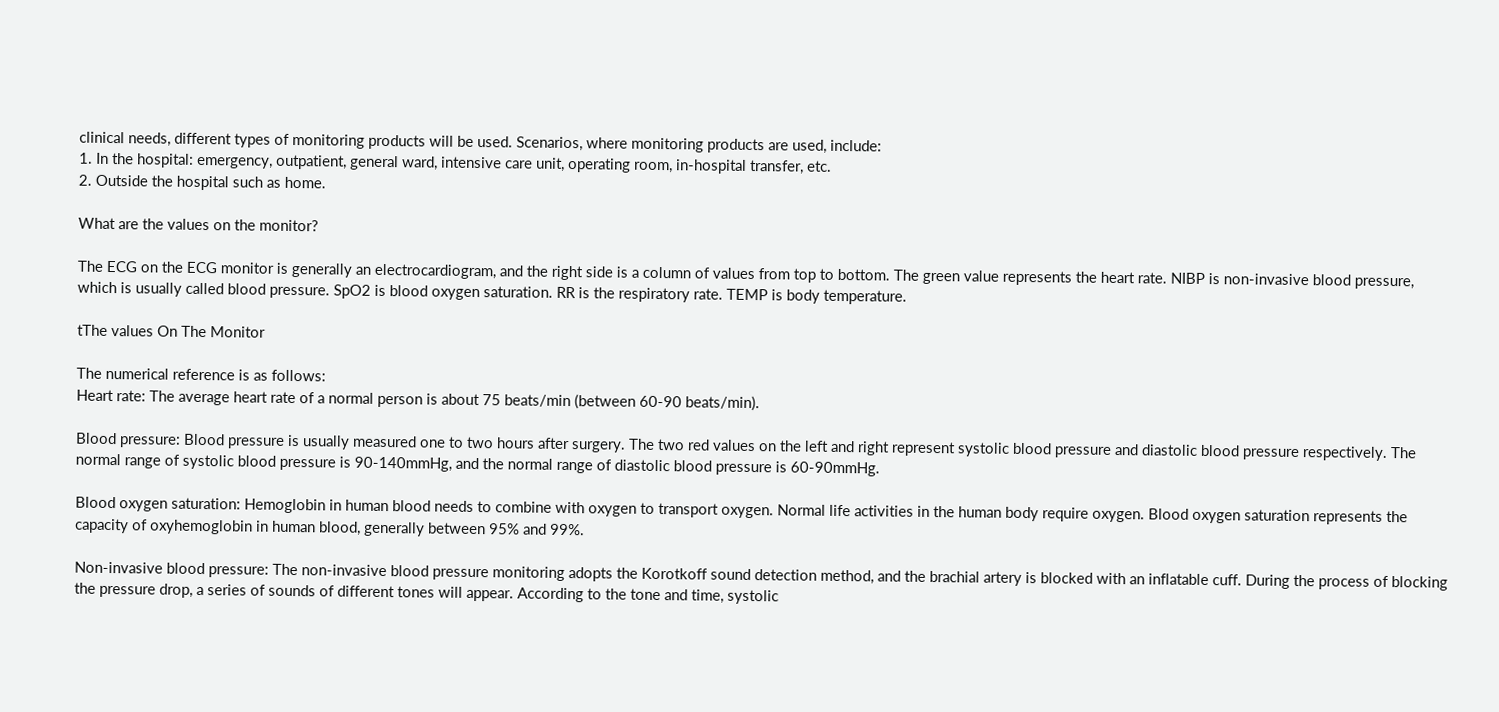clinical needs, different types of monitoring products will be used. Scenarios, where monitoring products are used, include:
1. In the hospital: emergency, outpatient, general ward, intensive care unit, operating room, in-hospital transfer, etc.
2. Outside the hospital such as home.

What are the values on the monitor?

The ECG on the ECG monitor is generally an electrocardiogram, and the right side is a column of values from top to bottom. The green value represents the heart rate. NIBP is non-invasive blood pressure, which is usually called blood pressure. SpO2 is blood oxygen saturation. RR is the respiratory rate. TEMP is body temperature.

tThe values On The Monitor

The numerical reference is as follows:
Heart rate: The average heart rate of a normal person is about 75 beats/min (between 60-90 beats/min).

Blood pressure: Blood pressure is usually measured one to two hours after surgery. The two red values on the left and right represent systolic blood pressure and diastolic blood pressure respectively. The normal range of systolic blood pressure is 90-140mmHg, and the normal range of diastolic blood pressure is 60-90mmHg.

Blood oxygen saturation: Hemoglobin in human blood needs to combine with oxygen to transport oxygen. Normal life activities in the human body require oxygen. Blood oxygen saturation represents the capacity of oxyhemoglobin in human blood, generally between 95% and 99%.

Non-invasive blood pressure: The non-invasive blood pressure monitoring adopts the Korotkoff sound detection method, and the brachial artery is blocked with an inflatable cuff. During the process of blocking the pressure drop, a series of sounds of different tones will appear. According to the tone and time, systolic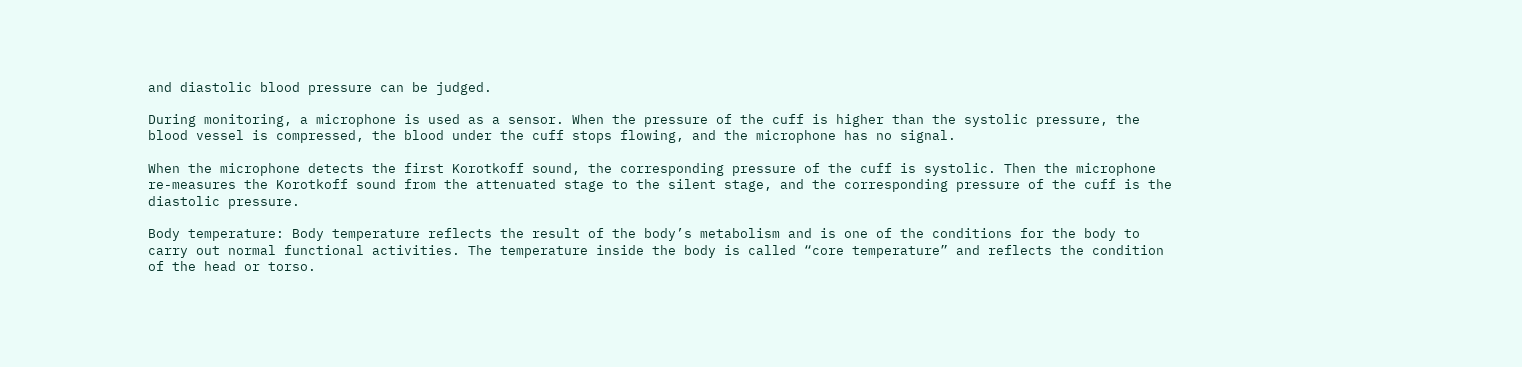and diastolic blood pressure can be judged.

During monitoring, a microphone is used as a sensor. When the pressure of the cuff is higher than the systolic pressure, the blood vessel is compressed, the blood under the cuff stops flowing, and the microphone has no signal.

When the microphone detects the first Korotkoff sound, the corresponding pressure of the cuff is systolic. Then the microphone re-measures the Korotkoff sound from the attenuated stage to the silent stage, and the corresponding pressure of the cuff is the diastolic pressure.

Body temperature: Body temperature reflects the result of the body’s metabolism and is one of the conditions for the body to carry out normal functional activities. The temperature inside the body is called “core temperature” and reflects the condition of the head or torso.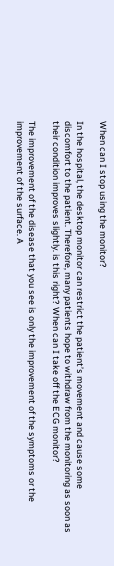When can I stop using the monitor?

In the hospital, the desktop monitor can restrict the patient’s movement and cause some discomfort to the patient. Therefore, many patients hope to withdraw from the monitoring as soon as their condition improves slightly. is this right? When can I take off the ECG monitor?

The improvement of the disease that you see is only the improvement of the symptoms or the improvement of the surface. A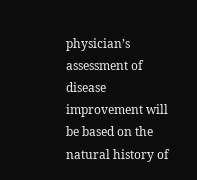physician’s assessment of disease improvement will be based on the natural history of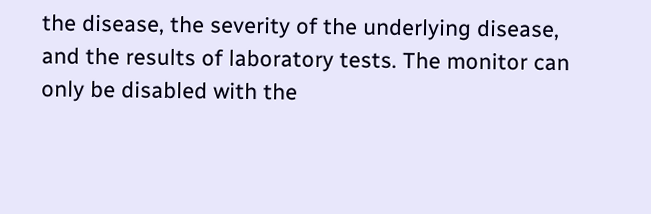the disease, the severity of the underlying disease, and the results of laboratory tests. The monitor can only be disabled with the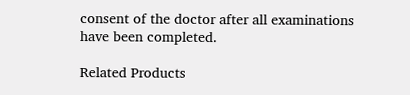consent of the doctor after all examinations have been completed.

Related Products